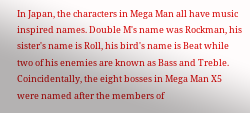In Japan, the characters in Mega Man all have music inspired names. Double M's name was Rockman, his sister's name is Roll, his bird's name is Beat while two of his enemies are known as Bass and Treble. Coincidentally, the eight bosses in Mega Man X5 were named after the members of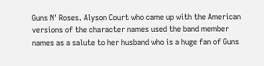Guns N' Roses. Alyson Court who came up with the American versions of the character names used the band member names as a salute to her husband who is a huge fan of Guns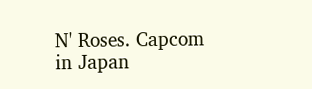N' Roses. Capcom in Japan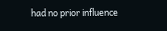had no prior influence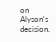on Alyson's decision.